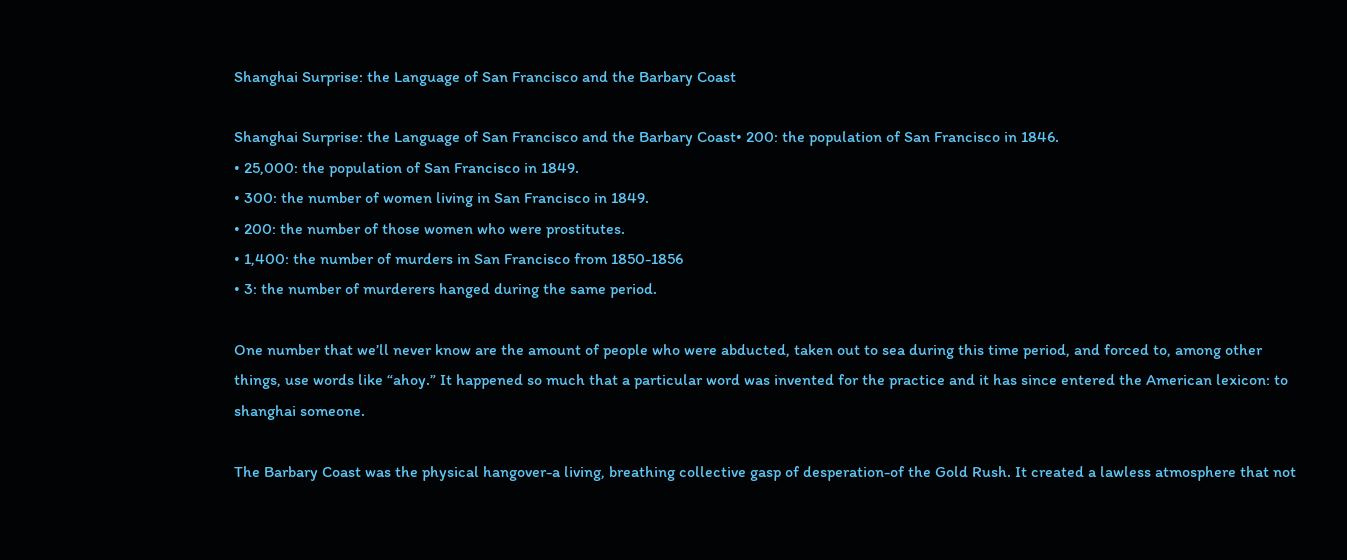Shanghai Surprise: the Language of San Francisco and the Barbary Coast

Shanghai Surprise: the Language of San Francisco and the Barbary Coast• 200: the population of San Francisco in 1846.
• 25,000: the population of San Francisco in 1849.
• 300: the number of women living in San Francisco in 1849.
• 200: the number of those women who were prostitutes.
• 1,400: the number of murders in San Francisco from 1850-1856
• 3: the number of murderers hanged during the same period.

One number that we’ll never know are the amount of people who were abducted, taken out to sea during this time period, and forced to, among other things, use words like “ahoy.” It happened so much that a particular word was invented for the practice and it has since entered the American lexicon: to shanghai someone.

The Barbary Coast was the physical hangover-a living, breathing collective gasp of desperation-of the Gold Rush. It created a lawless atmosphere that not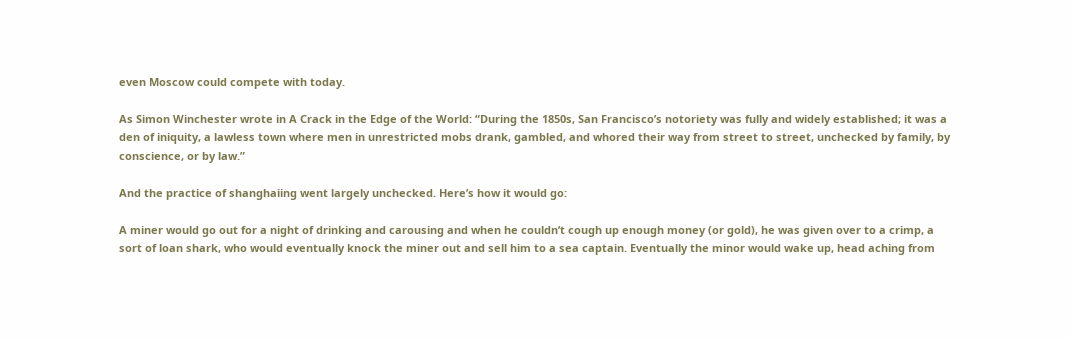even Moscow could compete with today.

As Simon Winchester wrote in A Crack in the Edge of the World: “During the 1850s, San Francisco’s notoriety was fully and widely established; it was a den of iniquity, a lawless town where men in unrestricted mobs drank, gambled, and whored their way from street to street, unchecked by family, by conscience, or by law.”

And the practice of shanghaiing went largely unchecked. Here’s how it would go:

A miner would go out for a night of drinking and carousing and when he couldn’t cough up enough money (or gold), he was given over to a crimp, a sort of loan shark, who would eventually knock the miner out and sell him to a sea captain. Eventually the minor would wake up, head aching from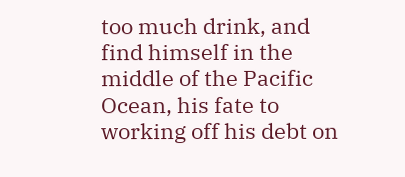too much drink, and find himself in the middle of the Pacific Ocean, his fate to working off his debt on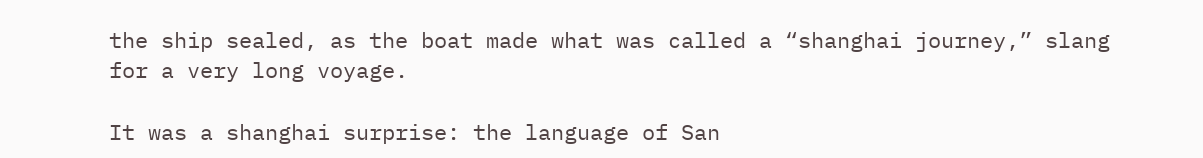the ship sealed, as the boat made what was called a “shanghai journey,” slang for a very long voyage.

It was a shanghai surprise: the language of San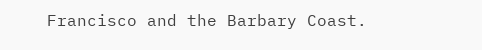Francisco and the Barbary Coast.